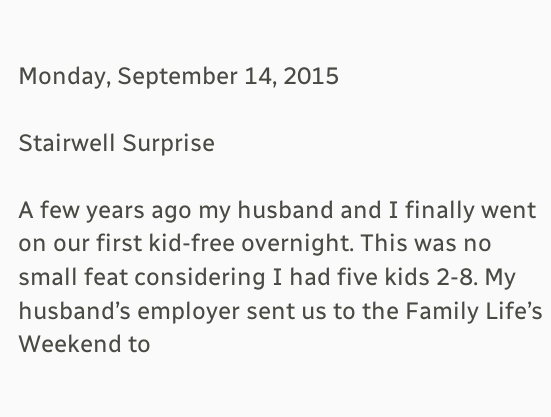Monday, September 14, 2015

Stairwell Surprise

A few years ago my husband and I finally went on our first kid-free overnight. This was no small feat considering I had five kids 2-8. My husband’s employer sent us to the Family Life’s Weekend to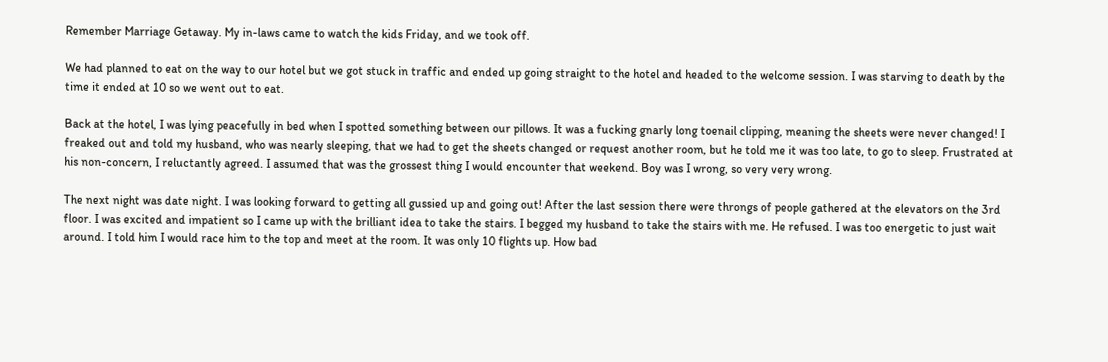Remember Marriage Getaway. My in-laws came to watch the kids Friday, and we took off.

We had planned to eat on the way to our hotel but we got stuck in traffic and ended up going straight to the hotel and headed to the welcome session. I was starving to death by the time it ended at 10 so we went out to eat.

Back at the hotel, I was lying peacefully in bed when I spotted something between our pillows. It was a fucking gnarly long toenail clipping, meaning the sheets were never changed! I freaked out and told my husband, who was nearly sleeping, that we had to get the sheets changed or request another room, but he told me it was too late, to go to sleep. Frustrated at his non-concern, I reluctantly agreed. I assumed that was the grossest thing I would encounter that weekend. Boy was I wrong, so very very wrong.

The next night was date night. I was looking forward to getting all gussied up and going out! After the last session there were throngs of people gathered at the elevators on the 3rd floor. I was excited and impatient so I came up with the brilliant idea to take the stairs. I begged my husband to take the stairs with me. He refused. I was too energetic to just wait around. I told him I would race him to the top and meet at the room. It was only 10 flights up. How bad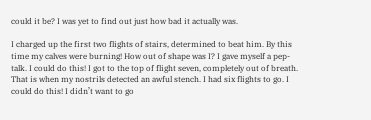could it be? I was yet to find out just how bad it actually was.

I charged up the first two flights of stairs, determined to beat him. By this time my calves were burning! How out of shape was I? I gave myself a pep-talk. I could do this! I got to the top of flight seven, completely out of breath. That is when my nostrils detected an awful stench. I had six flights to go. I could do this! I didn’t want to go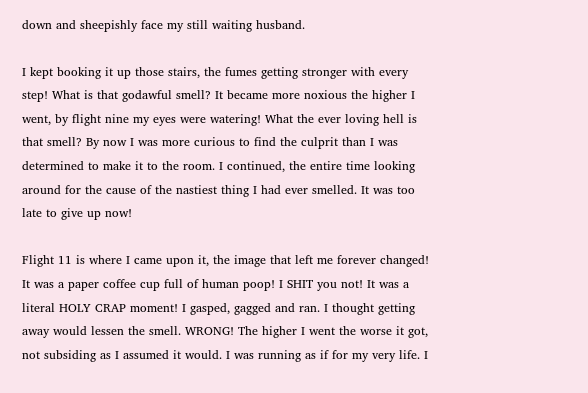down and sheepishly face my still waiting husband.

I kept booking it up those stairs, the fumes getting stronger with every step! What is that godawful smell? It became more noxious the higher I went, by flight nine my eyes were watering! What the ever loving hell is that smell? By now I was more curious to find the culprit than I was determined to make it to the room. I continued, the entire time looking around for the cause of the nastiest thing I had ever smelled. It was too late to give up now!

Flight 11 is where I came upon it, the image that left me forever changed! It was a paper coffee cup full of human poop! I SHIT you not! It was a literal HOLY CRAP moment! I gasped, gagged and ran. I thought getting away would lessen the smell. WRONG! The higher I went the worse it got, not subsiding as I assumed it would. I was running as if for my very life. I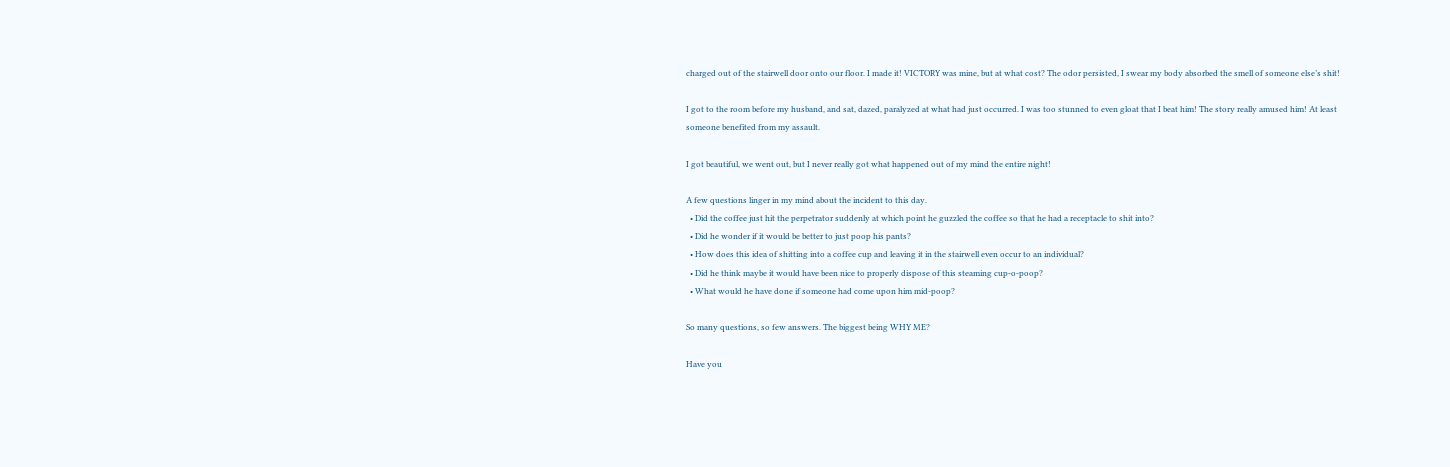charged out of the stairwell door onto our floor. I made it! VICTORY was mine, but at what cost? The odor persisted, I swear my body absorbed the smell of someone else’s shit!

I got to the room before my husband, and sat, dazed, paralyzed at what had just occurred. I was too stunned to even gloat that I beat him! The story really amused him! At least someone benefited from my assault.

I got beautiful, we went out, but I never really got what happened out of my mind the entire night!

A few questions linger in my mind about the incident to this day.
  • Did the coffee just hit the perpetrator suddenly at which point he guzzled the coffee so that he had a receptacle to shit into?
  • Did he wonder if it would be better to just poop his pants?
  • How does this idea of shitting into a coffee cup and leaving it in the stairwell even occur to an individual?
  • Did he think maybe it would have been nice to properly dispose of this steaming cup-o-poop?
  • What would he have done if someone had come upon him mid-poop?

So many questions, so few answers. The biggest being WHY ME?

Have you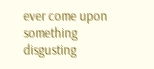ever come upon something disgusting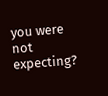you were not expecting?